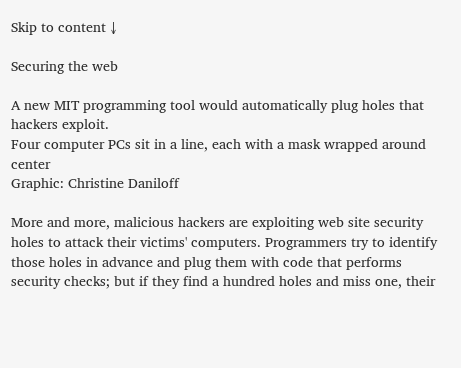Skip to content ↓

Securing the web

A new MIT programming tool would automatically plug holes that hackers exploit.
Four computer PCs sit in a line, each with a mask wrapped around center
Graphic: Christine Daniloff

More and more, malicious hackers are exploiting web site security holes to attack their victims' computers. Programmers try to identify those holes in advance and plug them with code that performs security checks; but if they find a hundred holes and miss one, their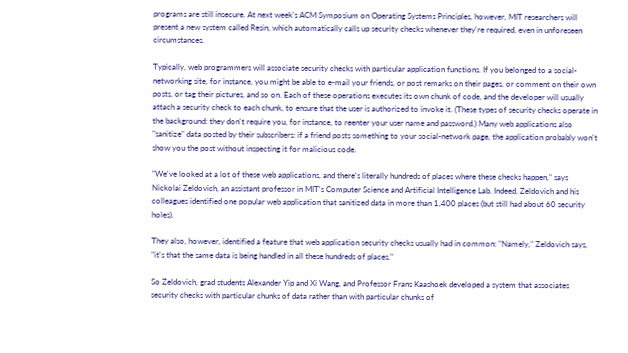programs are still insecure. At next week's ACM Symposium on Operating Systems Principles, however, MIT researchers will present a new system called Resin, which automatically calls up security checks whenever they're required, even in unforeseen circumstances.

Typically, web programmers will associate security checks with particular application functions. If you belonged to a social-networking site, for instance, you might be able to e-mail your friends, or post remarks on their pages, or comment on their own posts, or tag their pictures, and so on. Each of these operations executes its own chunk of code, and the developer will usually attach a security check to each chunk, to ensure that the user is authorized to invoke it. (These types of security checks operate in the background: they don't require you, for instance, to reenter your user name and password.) Many web applications also "sanitize" data posted by their subscribers: if a friend posts something to your social-network page, the application probably won't show you the post without inspecting it for malicious code.

"We've looked at a lot of these web applications, and there's literally hundreds of places where these checks happen," says Nickolai Zeldovich, an assistant professor in MIT's Computer Science and Artificial Intelligence Lab. Indeed, Zeldovich and his colleagues identified one popular web application that sanitized data in more than 1,400 places (but still had about 60 security holes).

They also, however, identified a feature that web application security checks usually had in common: "Namely," Zeldovich says, "it's that the same data is being handled in all these hundreds of places."

So Zeldovich, grad students Alexander Yip and Xi Wang, and Professor Frans Kaashoek developed a system that associates security checks with particular chunks of data rather than with particular chunks of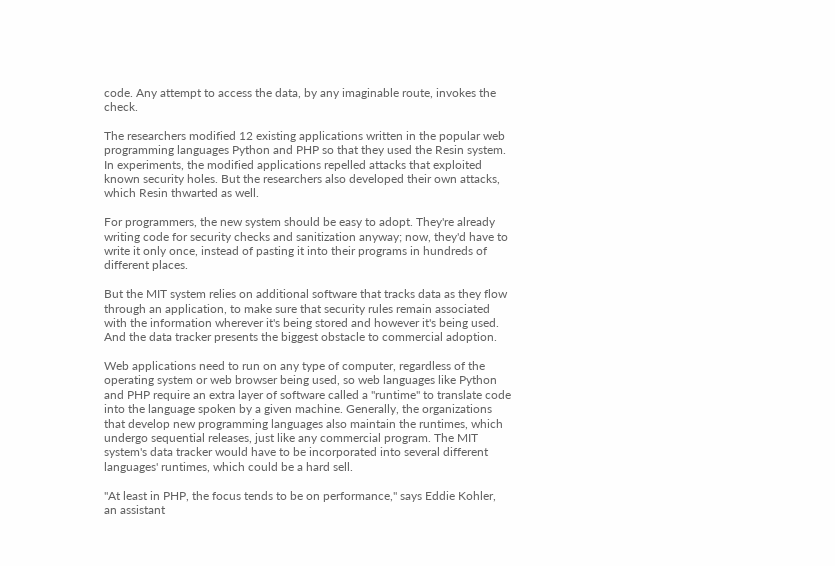code. Any attempt to access the data, by any imaginable route, invokes the check.

The researchers modified 12 existing applications written in the popular web programming languages Python and PHP so that they used the Resin system. In experiments, the modified applications repelled attacks that exploited known security holes. But the researchers also developed their own attacks, which Resin thwarted as well.

For programmers, the new system should be easy to adopt. They're already writing code for security checks and sanitization anyway; now, they'd have to write it only once, instead of pasting it into their programs in hundreds of different places.

But the MIT system relies on additional software that tracks data as they flow through an application, to make sure that security rules remain associated with the information wherever it's being stored and however it's being used. And the data tracker presents the biggest obstacle to commercial adoption.

Web applications need to run on any type of computer, regardless of the operating system or web browser being used, so web languages like Python and PHP require an extra layer of software called a "runtime" to translate code into the language spoken by a given machine. Generally, the organizations that develop new programming languages also maintain the runtimes, which undergo sequential releases, just like any commercial program. The MIT system's data tracker would have to be incorporated into several different languages' runtimes, which could be a hard sell.

"At least in PHP, the focus tends to be on performance," says Eddie Kohler, an assistant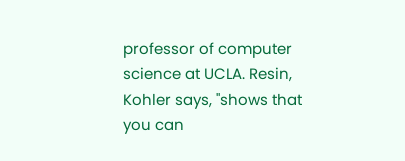professor of computer science at UCLA. Resin, Kohler says, "shows that you can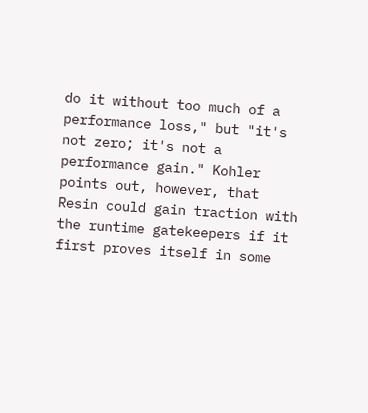do it without too much of a performance loss," but "it's not zero; it's not a performance gain." Kohler points out, however, that Resin could gain traction with the runtime gatekeepers if it first proves itself in some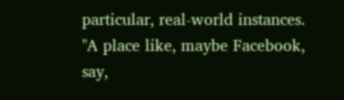particular, real-world instances. "A place like, maybe Facebook, say,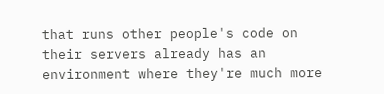that runs other people's code on their servers already has an environment where they're much more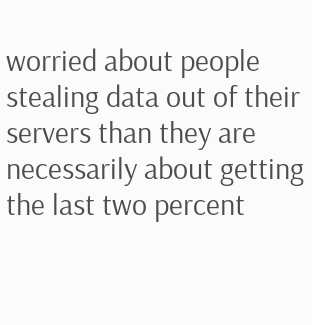worried about people stealing data out of their servers than they are necessarily about getting the last two percent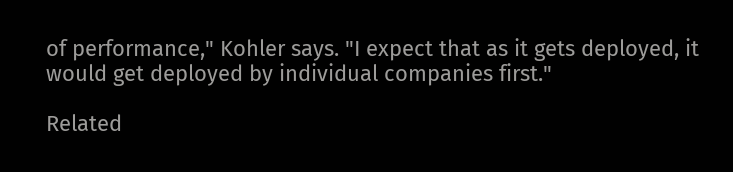of performance," Kohler says. "I expect that as it gets deployed, it would get deployed by individual companies first."

Related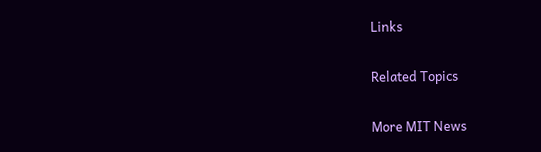Links

Related Topics

More MIT News